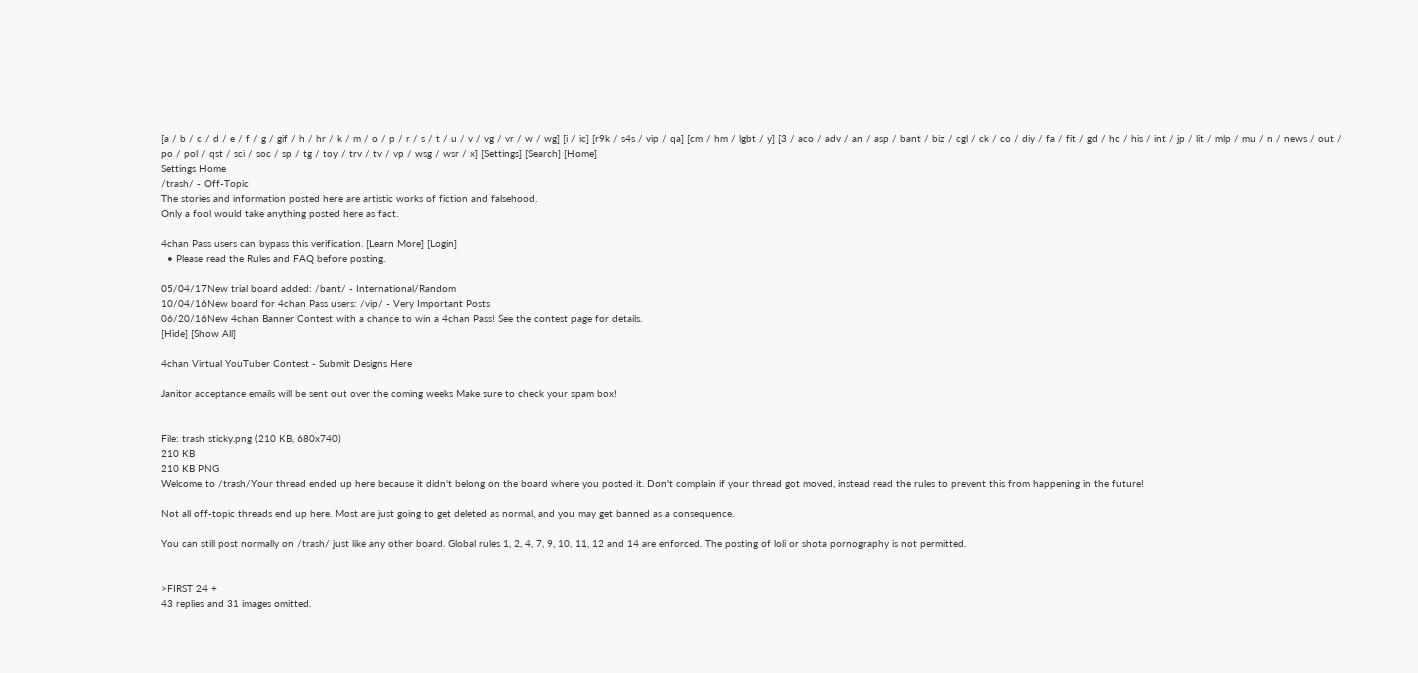[a / b / c / d / e / f / g / gif / h / hr / k / m / o / p / r / s / t / u / v / vg / vr / w / wg] [i / ic] [r9k / s4s / vip / qa] [cm / hm / lgbt / y] [3 / aco / adv / an / asp / bant / biz / cgl / ck / co / diy / fa / fit / gd / hc / his / int / jp / lit / mlp / mu / n / news / out / po / pol / qst / sci / soc / sp / tg / toy / trv / tv / vp / wsg / wsr / x] [Settings] [Search] [Home]
Settings Home
/trash/ - Off-Topic
The stories and information posted here are artistic works of fiction and falsehood.
Only a fool would take anything posted here as fact.

4chan Pass users can bypass this verification. [Learn More] [Login]
  • Please read the Rules and FAQ before posting.

05/04/17New trial board added: /bant/ - International/Random
10/04/16New board for 4chan Pass users: /vip/ - Very Important Posts
06/20/16New 4chan Banner Contest with a chance to win a 4chan Pass! See the contest page for details.
[Hide] [Show All]

4chan Virtual YouTuber Contest - Submit Designs Here

Janitor acceptance emails will be sent out over the coming weeks Make sure to check your spam box!


File: trash sticky.png (210 KB, 680x740)
210 KB
210 KB PNG
Welcome to /trash/Your thread ended up here because it didn't belong on the board where you posted it. Don't complain if your thread got moved, instead read the rules to prevent this from happening in the future!

Not all off-topic threads end up here. Most are just going to get deleted as normal, and you may get banned as a consequence.

You can still post normally on /trash/ just like any other board. Global rules 1, 2, 4, 7, 9, 10, 11, 12 and 14 are enforced. The posting of loli or shota pornography is not permitted.


>FIRST 24 +
43 replies and 31 images omitted.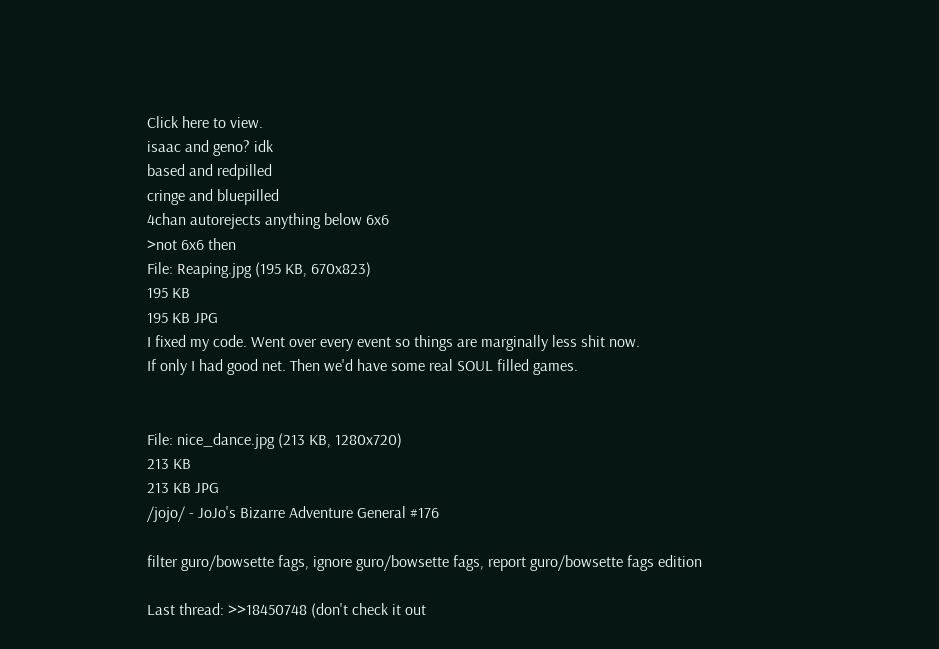Click here to view.
isaac and geno? idk
based and redpilled
cringe and bluepilled
4chan autorejects anything below 6x6
>not 6x6 then
File: Reaping.jpg (195 KB, 670x823)
195 KB
195 KB JPG
I fixed my code. Went over every event so things are marginally less shit now.
If only I had good net. Then we'd have some real SOUL filled games.


File: nice_dance.jpg (213 KB, 1280x720)
213 KB
213 KB JPG
/jojo/ - JoJo's Bizarre Adventure General #176

filter guro/bowsette fags, ignore guro/bowsette fags, report guro/bowsette fags edition

Last thread: >>18450748 (don't check it out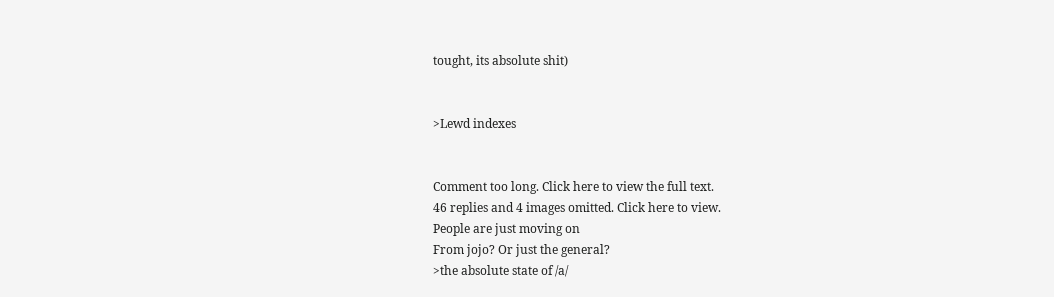tought, its absolute shit)


>Lewd indexes


Comment too long. Click here to view the full text.
46 replies and 4 images omitted. Click here to view.
People are just moving on
From jojo? Or just the general?
>the absolute state of /a/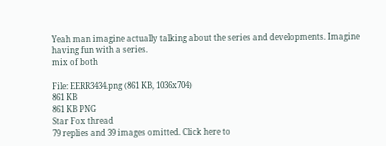Yeah man imagine actually talking about the series and developments. Imagine having fun with a series.
mix of both

File: EERR3434.png (861 KB, 1036x704)
861 KB
861 KB PNG
Star Fox thread
79 replies and 39 images omitted. Click here to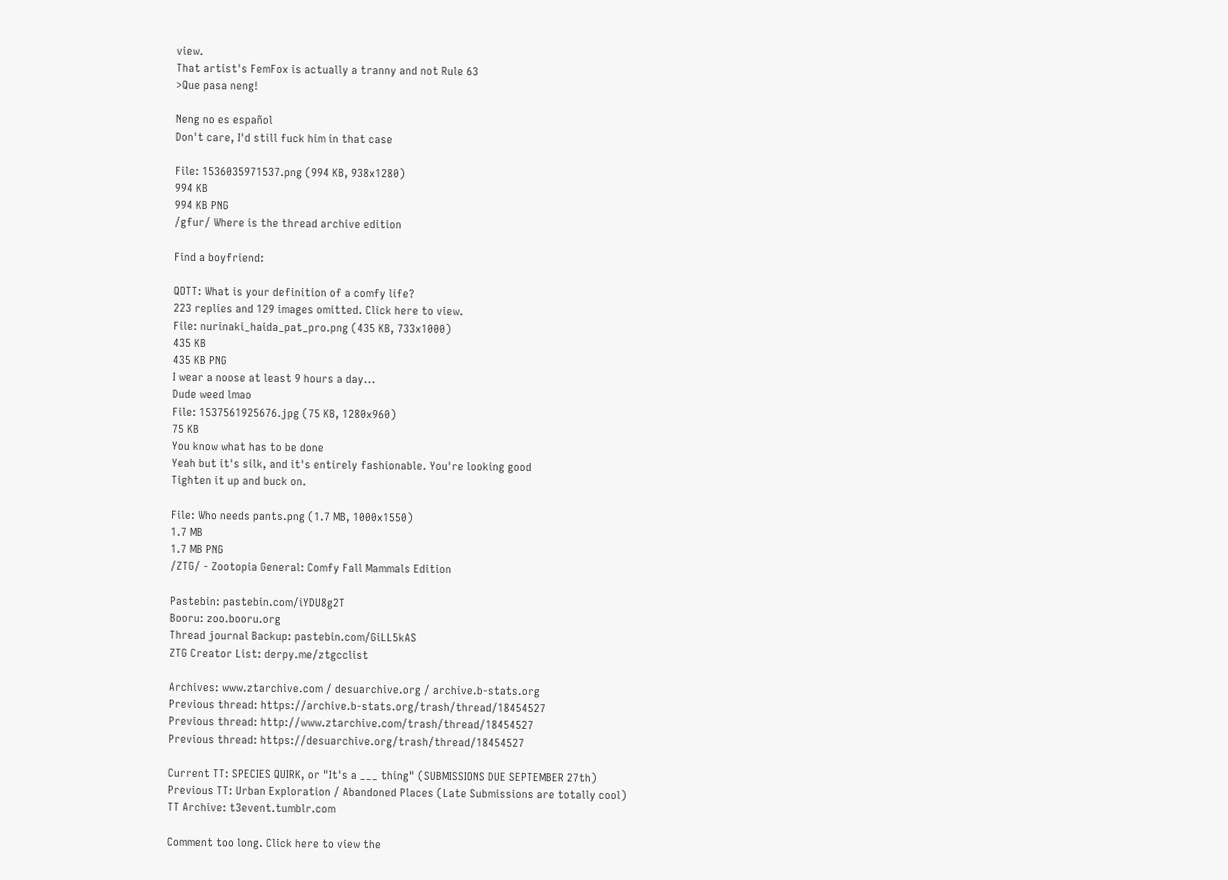view.
That artist's FemFox is actually a tranny and not Rule 63
>Que pasa neng!

Neng no es español
Don't care, I'd still fuck him in that case

File: 1536035971537.png (994 KB, 938x1280)
994 KB
994 KB PNG
/gfur/ Where is the thread archive edition

Find a boyfriend:

QOTT: What is your definition of a comfy life?
223 replies and 129 images omitted. Click here to view.
File: nurinaki_haida_pat_pro.png (435 KB, 733x1000)
435 KB
435 KB PNG
I wear a noose at least 9 hours a day...
Dude weed lmao
File: 1537561925676.jpg (75 KB, 1280x960)
75 KB
You know what has to be done
Yeah but it's silk, and it's entirely fashionable. You're looking good
Tighten it up and buck on.

File: Who needs pants.png (1.7 MB, 1000x1550)
1.7 MB
1.7 MB PNG
/ZTG/ - Zootopia General: Comfy Fall Mammals Edition

Pastebin: pastebin.com/iYDU8g2T
Booru: zoo.booru.org
Thread journal Backup: pastebin.com/GiLL5kAS
ZTG Creator List: derpy.me/ztgcclist

Archives: www.ztarchive.com / desuarchive.org / archive.b-stats.org
Previous thread: https://archive.b-stats.org/trash/thread/18454527
Previous thread: http://www.ztarchive.com/trash/thread/18454527
Previous thread: https://desuarchive.org/trash/thread/18454527

Current TT: SPECIES QUIRK, or "It's a ___ thing" (SUBMISSIONS DUE SEPTEMBER 27th)
Previous TT: Urban Exploration / Abandoned Places (Late Submissions are totally cool)
TT Archive: t3event.tumblr.com

Comment too long. Click here to view the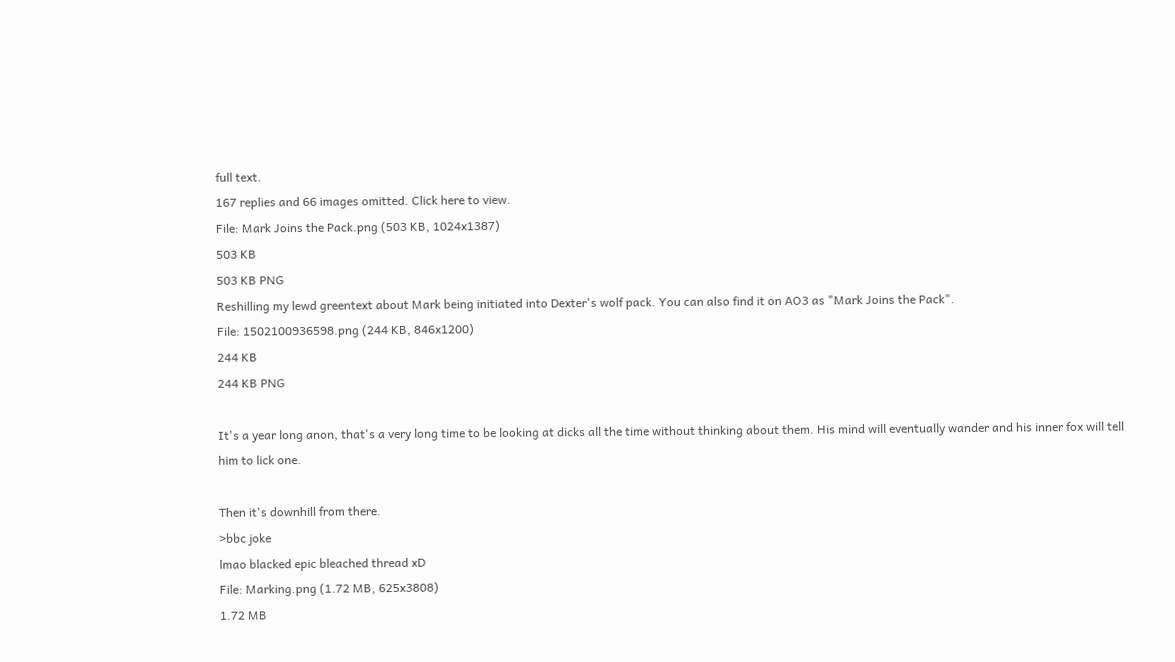full text.
167 replies and 66 images omitted. Click here to view.
File: Mark Joins the Pack.png (503 KB, 1024x1387)
503 KB
503 KB PNG
Reshilling my lewd greentext about Mark being initiated into Dexter's wolf pack. You can also find it on AO3 as "Mark Joins the Pack".
File: 1502100936598.png (244 KB, 846x1200)
244 KB
244 KB PNG

It's a year long anon, that's a very long time to be looking at dicks all the time without thinking about them. His mind will eventually wander and his inner fox will tell him to lick one.

Then it's downhill from there.
>bbc joke
lmao blacked epic bleached thread xD
File: Marking.png (1.72 MB, 625x3808)
1.72 MB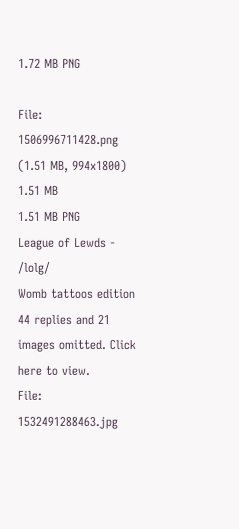1.72 MB PNG

File: 1506996711428.png (1.51 MB, 994x1800)
1.51 MB
1.51 MB PNG
League of Lewds - /lolg/
Womb tattoos edition
44 replies and 21 images omitted. Click here to view.
File: 1532491288463.jpg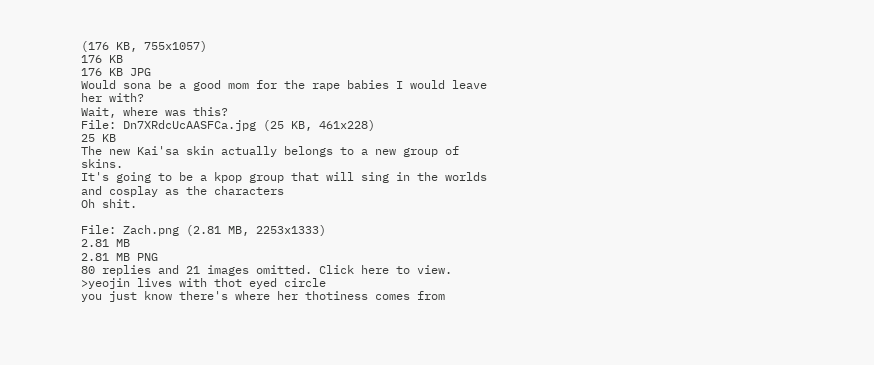(176 KB, 755x1057)
176 KB
176 KB JPG
Would sona be a good mom for the rape babies I would leave her with?
Wait, where was this?
File: Dn7XRdcUcAASFCa.jpg (25 KB, 461x228)
25 KB
The new Kai'sa skin actually belongs to a new group of skins.
It's going to be a kpop group that will sing in the worlds and cosplay as the characters
Oh shit.

File: Zach.png (2.81 MB, 2253x1333)
2.81 MB
2.81 MB PNG
80 replies and 21 images omitted. Click here to view.
>yeojin lives with thot eyed circle
you just know there's where her thotiness comes from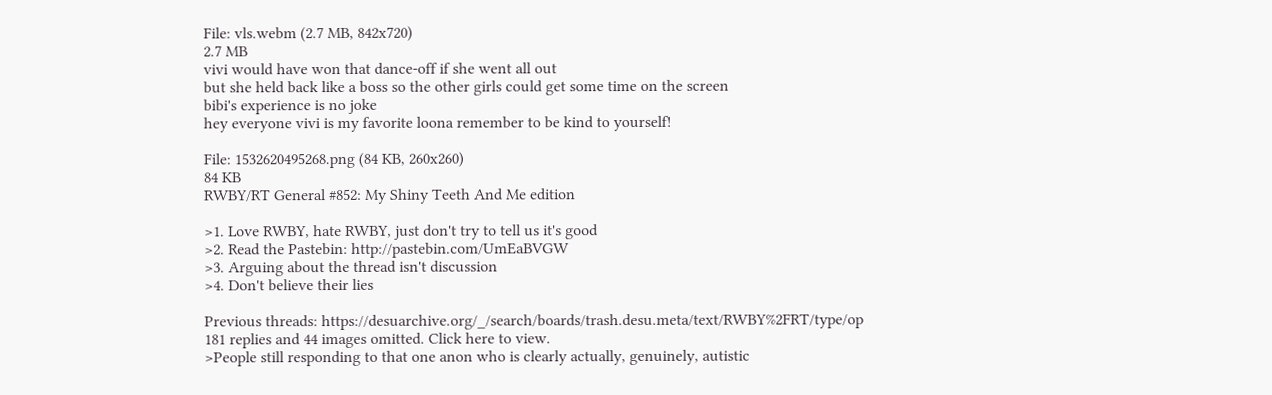File: vls.webm (2.7 MB, 842x720)
2.7 MB
vivi would have won that dance-off if she went all out
but she held back like a boss so the other girls could get some time on the screen
bibi's experience is no joke
hey everyone vivi is my favorite loona remember to be kind to yourself!

File: 1532620495268.png (84 KB, 260x260)
84 KB
RWBY/RT General #852: My Shiny Teeth And Me edition

>1. Love RWBY, hate RWBY, just don't try to tell us it's good
>2. Read the Pastebin: http://pastebin.com/UmEaBVGW
>3. Arguing about the thread isn't discussion
>4. Don't believe their lies

Previous threads: https://desuarchive.org/_/search/boards/trash.desu.meta/text/RWBY%2FRT/type/op
181 replies and 44 images omitted. Click here to view.
>People still responding to that one anon who is clearly actually, genuinely, autistic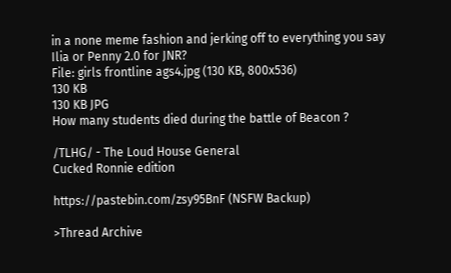in a none meme fashion and jerking off to everything you say
Ilia or Penny 2.0 for JNR?
File: girls frontline ags4.jpg (130 KB, 800x536)
130 KB
130 KB JPG
How many students died during the battle of Beacon ?

/TLHG/ - The Loud House General
Cucked Ronnie edition

https://pastebin.com/zsy95BnF (NSFW Backup)

>Thread Archive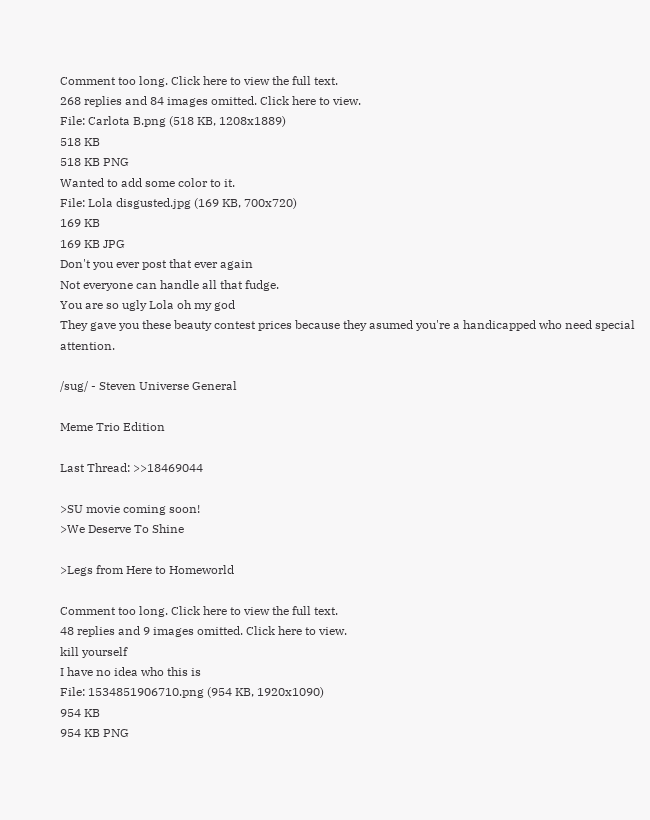Comment too long. Click here to view the full text.
268 replies and 84 images omitted. Click here to view.
File: Carlota B.png (518 KB, 1208x1889)
518 KB
518 KB PNG
Wanted to add some color to it.
File: Lola disgusted.jpg (169 KB, 700x720)
169 KB
169 KB JPG
Don't you ever post that ever again
Not everyone can handle all that fudge.
You are so ugly Lola oh my god
They gave you these beauty contest prices because they asumed you're a handicapped who need special attention.

/sug/ - Steven Universe General

Meme Trio Edition

Last Thread: >>18469044

>SU movie coming soon!
>We Deserve To Shine

>Legs from Here to Homeworld

Comment too long. Click here to view the full text.
48 replies and 9 images omitted. Click here to view.
kill yourself
I have no idea who this is
File: 1534851906710.png (954 KB, 1920x1090)
954 KB
954 KB PNG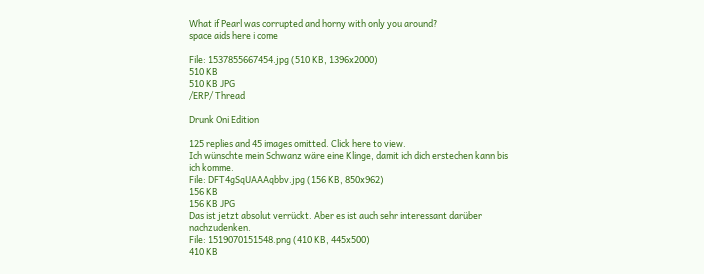What if Pearl was corrupted and horny with only you around?
space aids here i come

File: 1537855667454.jpg (510 KB, 1396x2000)
510 KB
510 KB JPG
/ERP/ Thread

Drunk Oni Edition

125 replies and 45 images omitted. Click here to view.
Ich wünschte mein Schwanz wäre eine Klinge, damit ich dich erstechen kann bis ich komme.
File: DFT4gSqUAAAqbbv.jpg (156 KB, 850x962)
156 KB
156 KB JPG
Das ist jetzt absolut verrückt. Aber es ist auch sehr interessant darüber nachzudenken.
File: 1519070151548.png (410 KB, 445x500)
410 KB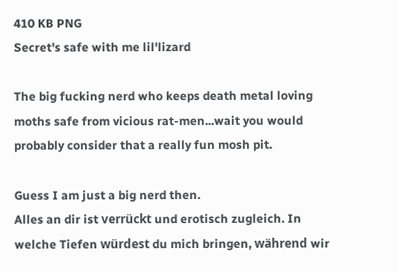410 KB PNG
Secret's safe with me lil'lizard

The big fucking nerd who keeps death metal loving moths safe from vicious rat-men...wait you would probably consider that a really fun mosh pit.

Guess I am just a big nerd then.
Alles an dir ist verrückt und erotisch zugleich. In welche Tiefen würdest du mich bringen, während wir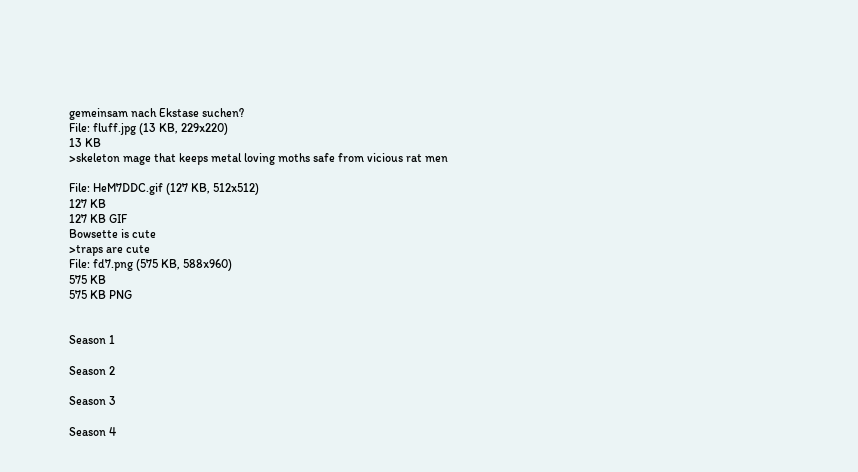gemeinsam nach Ekstase suchen?
File: fluff.jpg (13 KB, 229x220)
13 KB
>skeleton mage that keeps metal loving moths safe from vicious rat men

File: HeM7DDC.gif (127 KB, 512x512)
127 KB
127 KB GIF
Bowsette is cute
>traps are cute
File: fd7.png (575 KB, 588x960)
575 KB
575 KB PNG


Season 1

Season 2

Season 3

Season 4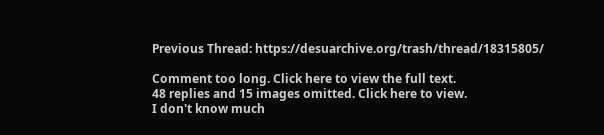Previous Thread: https://desuarchive.org/trash/thread/18315805/

Comment too long. Click here to view the full text.
48 replies and 15 images omitted. Click here to view.
I don't know much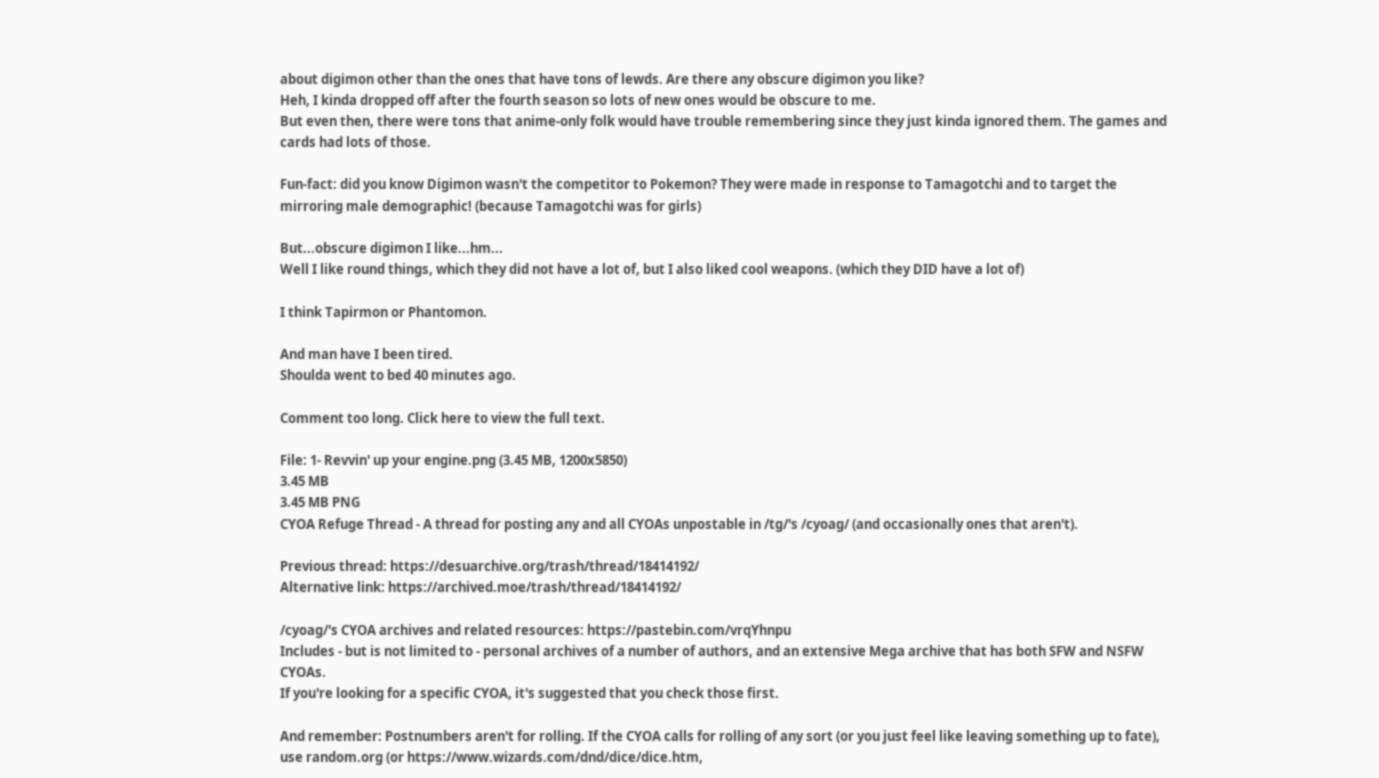about digimon other than the ones that have tons of lewds. Are there any obscure digimon you like?
Heh, I kinda dropped off after the fourth season so lots of new ones would be obscure to me.
But even then, there were tons that anime-only folk would have trouble remembering since they just kinda ignored them. The games and cards had lots of those.

Fun-fact: did you know Digimon wasn't the competitor to Pokemon? They were made in response to Tamagotchi and to target the mirroring male demographic! (because Tamagotchi was for girls)

But...obscure digimon I like...hm...
Well I like round things, which they did not have a lot of, but I also liked cool weapons. (which they DID have a lot of)

I think Tapirmon or Phantomon.

And man have I been tired.
Shoulda went to bed 40 minutes ago.

Comment too long. Click here to view the full text.

File: 1- Revvin' up your engine.png (3.45 MB, 1200x5850)
3.45 MB
3.45 MB PNG
CYOA Refuge Thread - A thread for posting any and all CYOAs unpostable in /tg/'s /cyoag/ (and occasionally ones that aren't).

Previous thread: https://desuarchive.org/trash/thread/18414192/
Alternative link: https://archived.moe/trash/thread/18414192/

/cyoag/'s CYOA archives and related resources: https://pastebin.com/vrqYhnpu
Includes - but is not limited to - personal archives of a number of authors, and an extensive Mega archive that has both SFW and NSFW CYOAs.
If you're looking for a specific CYOA, it's suggested that you check those first.

And remember: Postnumbers aren't for rolling. If the CYOA calls for rolling of any sort (or you just feel like leaving something up to fate), use random.org (or https://www.wizards.com/dnd/dice/dice.htm,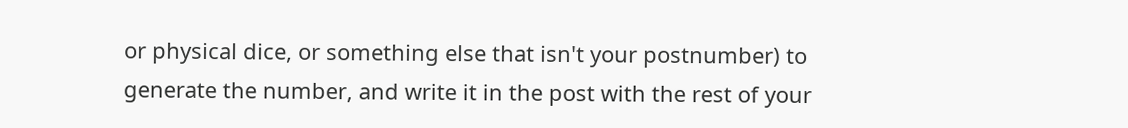or physical dice, or something else that isn't your postnumber) to generate the number, and write it in the post with the rest of your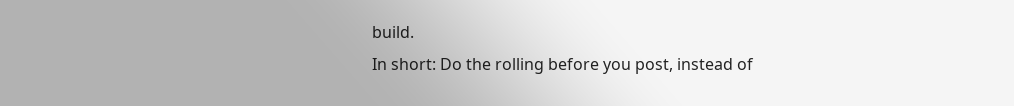build.
In short: Do the rolling before you post, instead of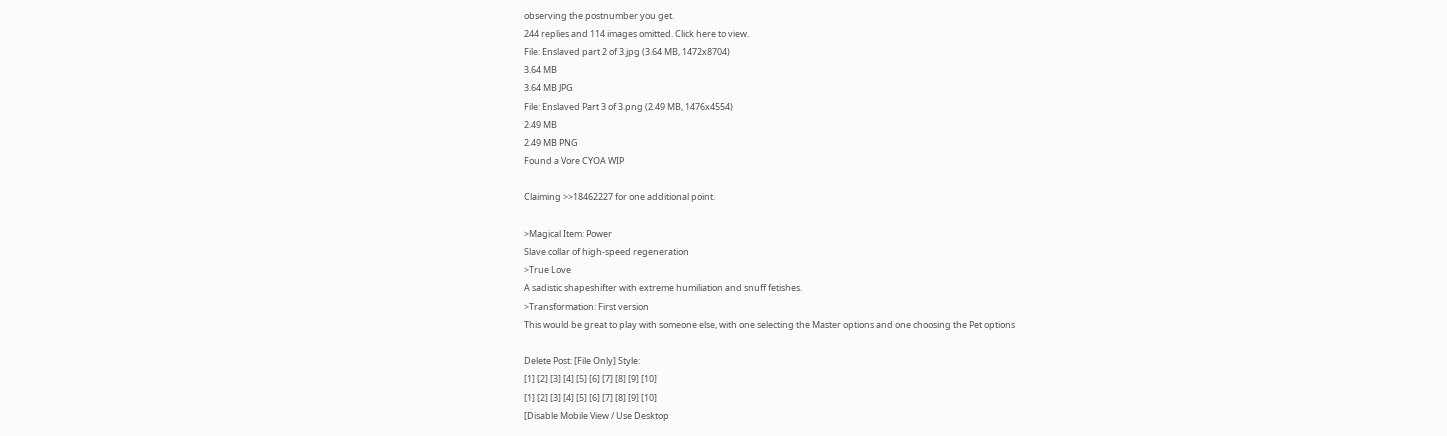observing the postnumber you get.
244 replies and 114 images omitted. Click here to view.
File: Enslaved part 2 of 3.jpg (3.64 MB, 1472x8704)
3.64 MB
3.64 MB JPG
File: Enslaved Part 3 of 3.png (2.49 MB, 1476x4554)
2.49 MB
2.49 MB PNG
Found a Vore CYOA WIP

Claiming >>18462227 for one additional point.

>Magical Item: Power
Slave collar of high-speed regeneration
>True Love
A sadistic shapeshifter with extreme humiliation and snuff fetishes.
>Transformation: First version
This would be great to play with someone else, with one selecting the Master options and one choosing the Pet options

Delete Post: [File Only] Style:
[1] [2] [3] [4] [5] [6] [7] [8] [9] [10]
[1] [2] [3] [4] [5] [6] [7] [8] [9] [10]
[Disable Mobile View / Use Desktop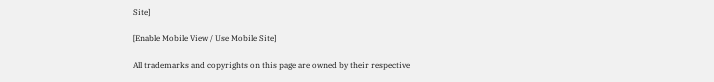Site]

[Enable Mobile View / Use Mobile Site]

All trademarks and copyrights on this page are owned by their respective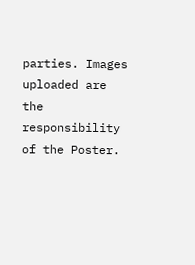parties. Images uploaded are the responsibility of the Poster.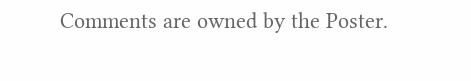Comments are owned by the Poster.